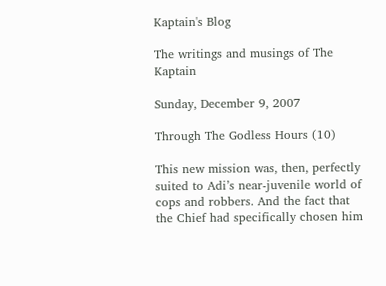Kaptain's Blog

The writings and musings of The Kaptain

Sunday, December 9, 2007

Through The Godless Hours (10)

This new mission was, then, perfectly suited to Adi’s near-juvenile world of cops and robbers. And the fact that the Chief had specifically chosen him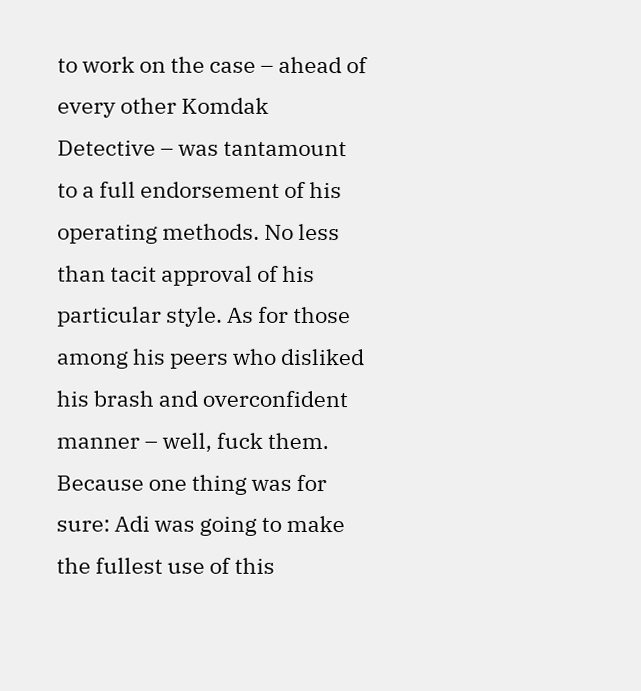to work on the case – ahead of every other Komdak Detective – was tantamount to a full endorsement of his operating methods. No less than tacit approval of his particular style. As for those among his peers who disliked his brash and overconfident manner – well, fuck them. Because one thing was for sure: Adi was going to make the fullest use of this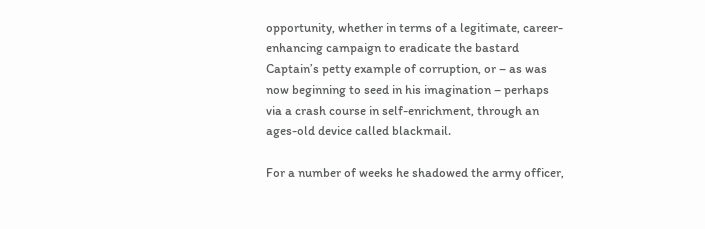opportunity, whether in terms of a legitimate, career-enhancing campaign to eradicate the bastard Captain’s petty example of corruption, or – as was now beginning to seed in his imagination – perhaps via a crash course in self-enrichment, through an ages-old device called blackmail.

For a number of weeks he shadowed the army officer,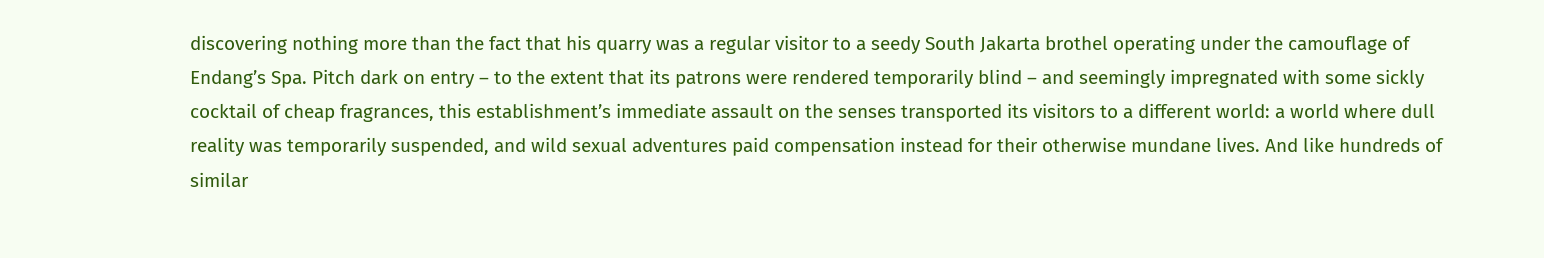discovering nothing more than the fact that his quarry was a regular visitor to a seedy South Jakarta brothel operating under the camouflage of Endang’s Spa. Pitch dark on entry – to the extent that its patrons were rendered temporarily blind – and seemingly impregnated with some sickly cocktail of cheap fragrances, this establishment’s immediate assault on the senses transported its visitors to a different world: a world where dull reality was temporarily suspended, and wild sexual adventures paid compensation instead for their otherwise mundane lives. And like hundreds of similar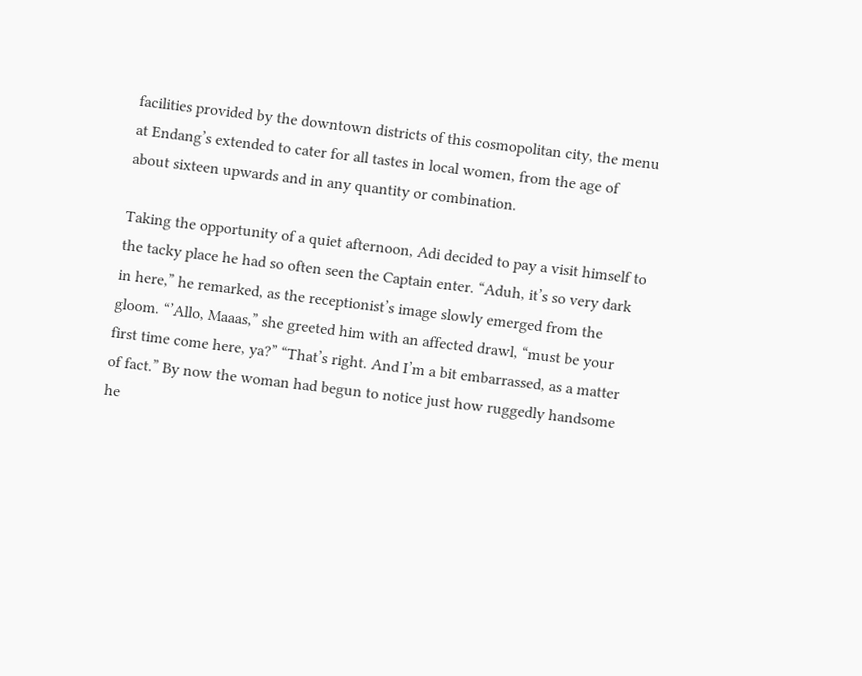facilities provided by the downtown districts of this cosmopolitan city, the menu at Endang’s extended to cater for all tastes in local women, from the age of about sixteen upwards and in any quantity or combination.

Taking the opportunity of a quiet afternoon, Adi decided to pay a visit himself to the tacky place he had so often seen the Captain enter. “Aduh, it’s so very dark in here,” he remarked, as the receptionist’s image slowly emerged from the gloom. “’Allo, Maaas,” she greeted him with an affected drawl, “must be your first time come here, ya?” “That’s right. And I’m a bit embarrassed, as a matter of fact.” By now the woman had begun to notice just how ruggedly handsome he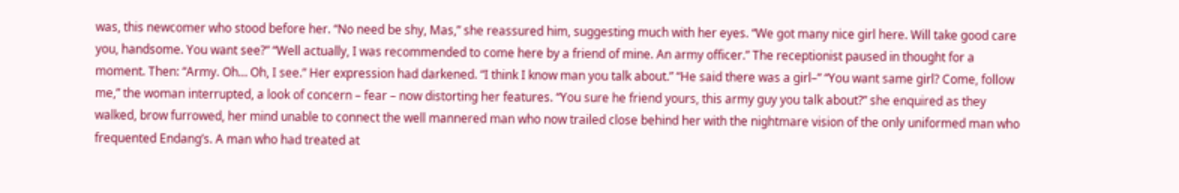was, this newcomer who stood before her. “No need be shy, Mas,” she reassured him, suggesting much with her eyes. “We got many nice girl here. Will take good care you, handsome. You want see?” “Well actually, I was recommended to come here by a friend of mine. An army officer.” The receptionist paused in thought for a moment. Then: “Army. Oh… Oh, I see.” Her expression had darkened. “I think I know man you talk about.” “He said there was a girl–” “You want same girl? Come, follow me,” the woman interrupted, a look of concern – fear – now distorting her features. “You sure he friend yours, this army guy you talk about?” she enquired as they walked, brow furrowed, her mind unable to connect the well mannered man who now trailed close behind her with the nightmare vision of the only uniformed man who frequented Endang’s. A man who had treated at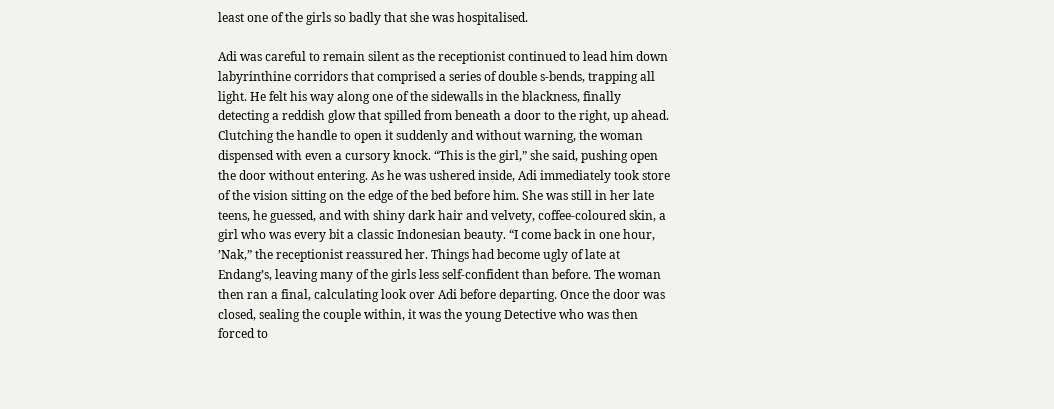least one of the girls so badly that she was hospitalised.

Adi was careful to remain silent as the receptionist continued to lead him down labyrinthine corridors that comprised a series of double s-bends, trapping all light. He felt his way along one of the sidewalls in the blackness, finally detecting a reddish glow that spilled from beneath a door to the right, up ahead. Clutching the handle to open it suddenly and without warning, the woman dispensed with even a cursory knock. “This is the girl,” she said, pushing open the door without entering. As he was ushered inside, Adi immediately took store of the vision sitting on the edge of the bed before him. She was still in her late teens, he guessed, and with shiny dark hair and velvety, coffee-coloured skin, a girl who was every bit a classic Indonesian beauty. “I come back in one hour, ’Nak,” the receptionist reassured her. Things had become ugly of late at Endang’s, leaving many of the girls less self-confident than before. The woman then ran a final, calculating look over Adi before departing. Once the door was closed, sealing the couple within, it was the young Detective who was then forced to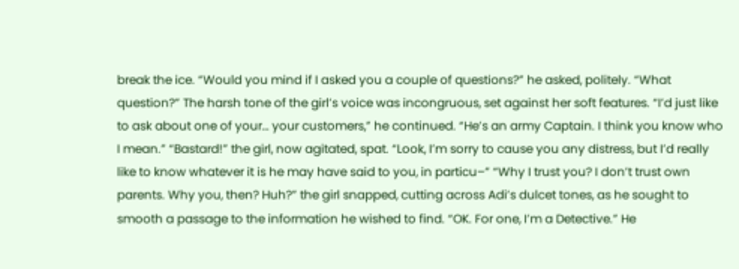break the ice. “Would you mind if I asked you a couple of questions?” he asked, politely. “What question?” The harsh tone of the girl’s voice was incongruous, set against her soft features. “I’d just like to ask about one of your… your customers,” he continued. “He’s an army Captain. I think you know who I mean.” “Bastard!” the girl, now agitated, spat. “Look, I’m sorry to cause you any distress, but I’d really like to know whatever it is he may have said to you, in particu–” “Why I trust you? I don’t trust own parents. Why you, then? Huh?” the girl snapped, cutting across Adi’s dulcet tones, as he sought to smooth a passage to the information he wished to find. “OK. For one, I’m a Detective.” He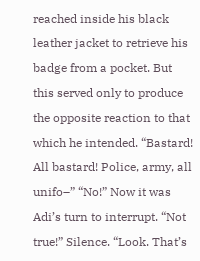reached inside his black leather jacket to retrieve his badge from a pocket. But this served only to produce the opposite reaction to that which he intended. “Bastard! All bastard! Police, army, all unifo–” “No!” Now it was Adi’s turn to interrupt. “Not true!” Silence. “Look. That’s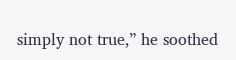simply not true,” he soothed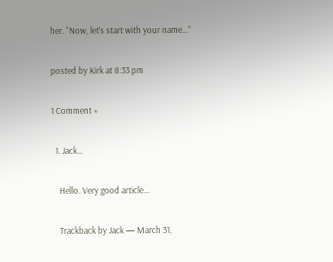her. “Now, let’s start with your name…”

posted by Kirk at 8:33 pm

1 Comment »

  1. Jack…

    Hello. Very good article…

    Trackback by Jack — March 31,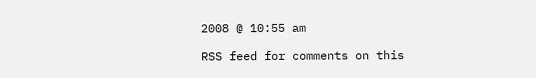2008 @ 10:55 am

RSS feed for comments on this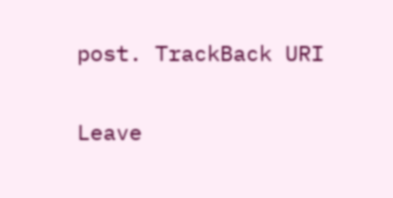post. TrackBack URI

Leave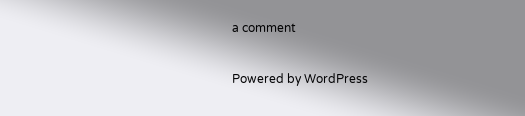a comment

Powered by WordPress